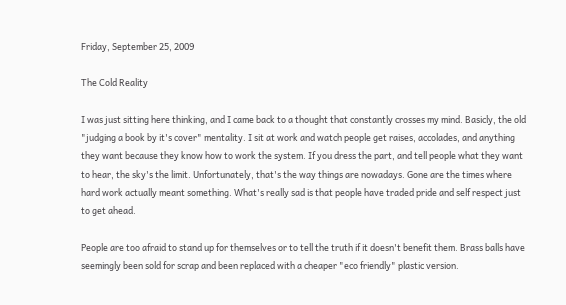Friday, September 25, 2009

The Cold Reality

I was just sitting here thinking, and I came back to a thought that constantly crosses my mind. Basicly, the old "judging a book by it's cover" mentality. I sit at work and watch people get raises, accolades, and anything they want because they know how to work the system. If you dress the part, and tell people what they want to hear, the sky's the limit. Unfortunately, that's the way things are nowadays. Gone are the times where hard work actually meant something. What's really sad is that people have traded pride and self respect just to get ahead.

People are too afraid to stand up for themselves or to tell the truth if it doesn't benefit them. Brass balls have seemingly been sold for scrap and been replaced with a cheaper "eco friendly" plastic version.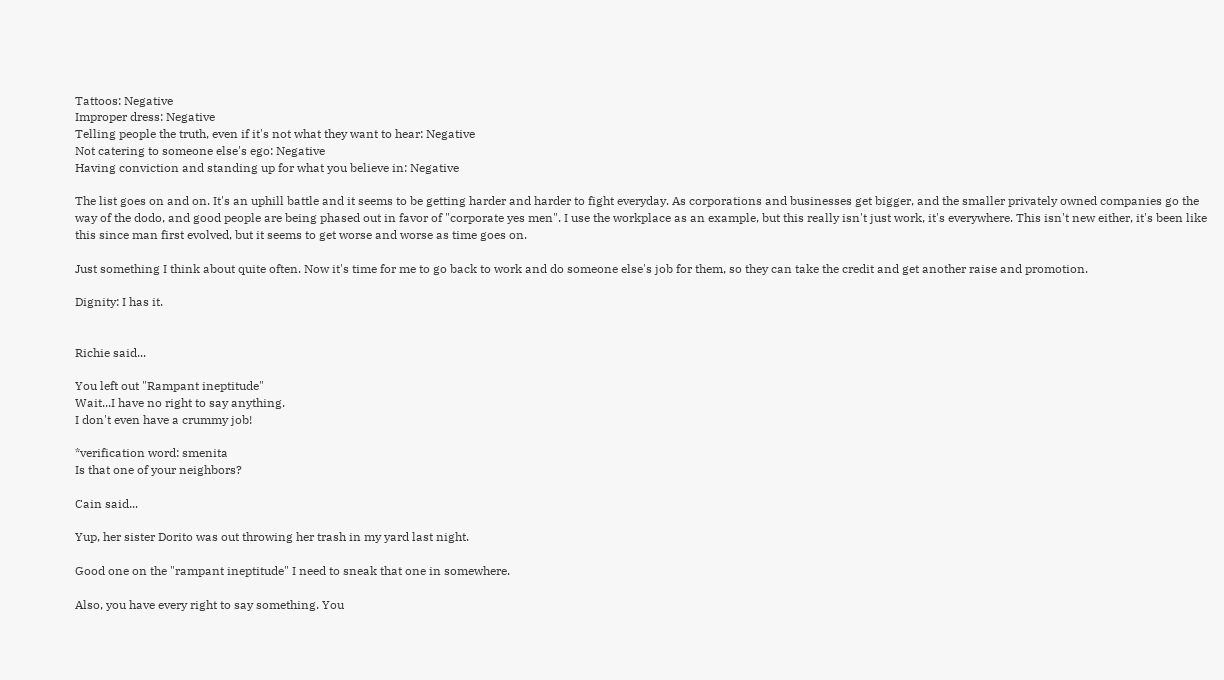Tattoos: Negative
Improper dress: Negative
Telling people the truth, even if it's not what they want to hear: Negative
Not catering to someone else's ego: Negative
Having conviction and standing up for what you believe in: Negative

The list goes on and on. It's an uphill battle and it seems to be getting harder and harder to fight everyday. As corporations and businesses get bigger, and the smaller privately owned companies go the way of the dodo, and good people are being phased out in favor of "corporate yes men". I use the workplace as an example, but this really isn't just work, it's everywhere. This isn't new either, it's been like this since man first evolved, but it seems to get worse and worse as time goes on.

Just something I think about quite often. Now it's time for me to go back to work and do someone else's job for them, so they can take the credit and get another raise and promotion.

Dignity: I has it.


Richie said...

You left out "Rampant ineptitude"
Wait...I have no right to say anything.
I don't even have a crummy job!

*verification word: smenita
Is that one of your neighbors?

Cain said...

Yup, her sister Dorito was out throwing her trash in my yard last night.

Good one on the "rampant ineptitude" I need to sneak that one in somewhere.

Also, you have every right to say something. You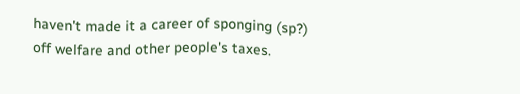haven't made it a career of sponging (sp?) off welfare and other people's taxes.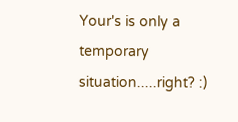Your's is only a temporary situation.....right? :)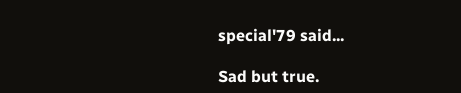special'79 said...

Sad but true.